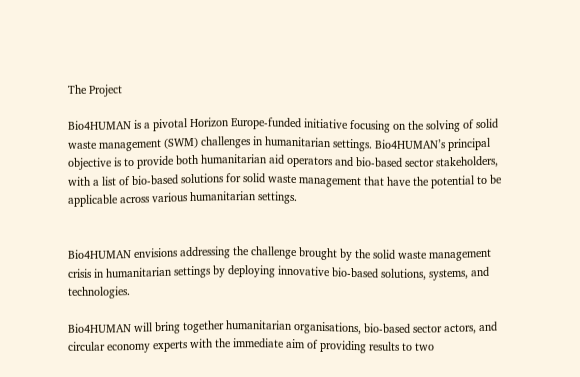The Project

Bio4HUMAN is a pivotal Horizon Europe-funded initiative focusing on the solving of solid waste management (SWM) challenges in humanitarian settings. Bio4HUMAN’s principal objective is to provide both humanitarian aid operators and bio-based sector stakeholders, with a list of bio-based solutions for solid waste management that have the potential to be applicable across various humanitarian settings.


Bio4HUMAN envisions addressing the challenge brought by the solid waste management crisis in humanitarian settings by deploying innovative bio-based solutions, systems, and technologies.

Bio4HUMAN will bring together humanitarian organisations, bio-based sector actors, and circular economy experts with the immediate aim of providing results to two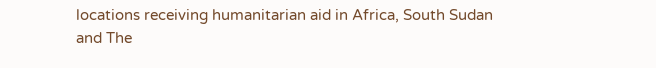locations receiving humanitarian aid in Africa, South Sudan and The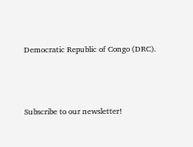Democratic Republic of Congo (DRC).



Subscribe to our newsletter!